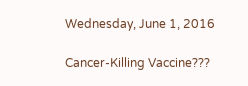Wednesday, June 1, 2016

Cancer-Killing Vaccine???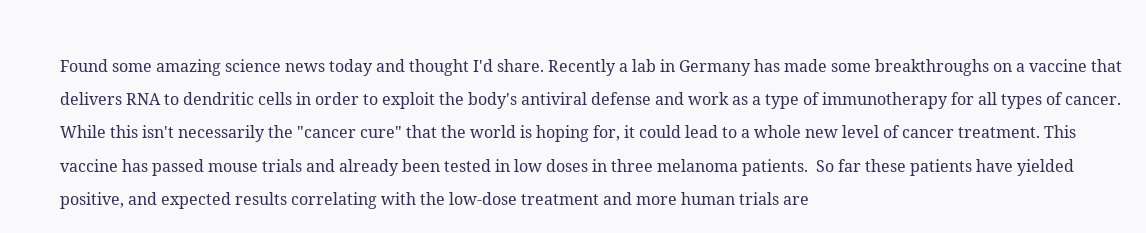Found some amazing science news today and thought I'd share. Recently a lab in Germany has made some breakthroughs on a vaccine that delivers RNA to dendritic cells in order to exploit the body's antiviral defense and work as a type of immunotherapy for all types of cancer. While this isn't necessarily the "cancer cure" that the world is hoping for, it could lead to a whole new level of cancer treatment. This vaccine has passed mouse trials and already been tested in low doses in three melanoma patients.  So far these patients have yielded positive, and expected results correlating with the low-dose treatment and more human trials are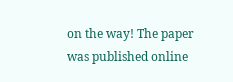on the way! The paper was published online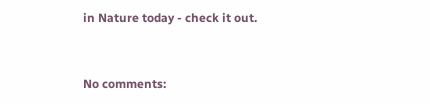in Nature today - check it out.


No comments: